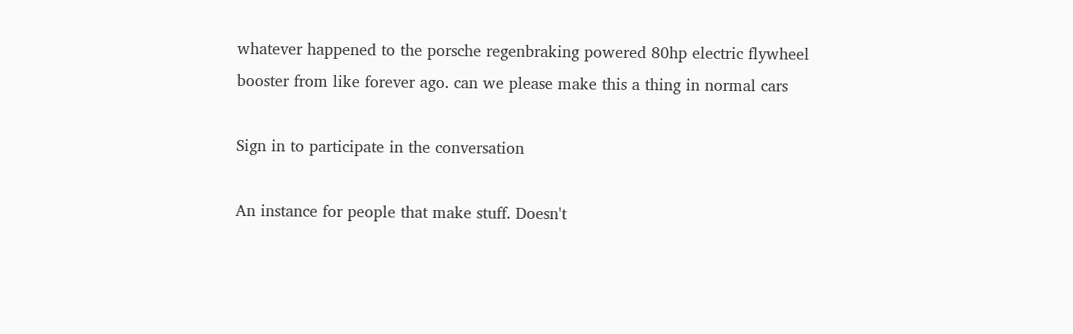whatever happened to the porsche regenbraking powered 80hp electric flywheel booster from like forever ago. can we please make this a thing in normal cars

Sign in to participate in the conversation

An instance for people that make stuff. Doesn't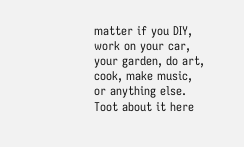matter if you DIY, work on your car, your garden, do art, cook, make music, or anything else. Toot about it here